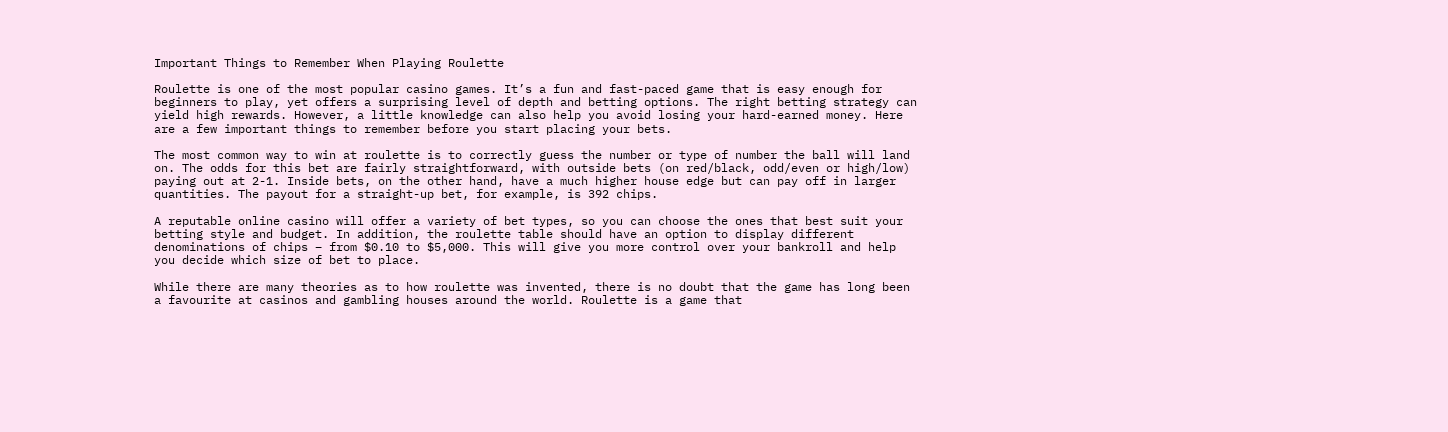Important Things to Remember When Playing Roulette

Roulette is one of the most popular casino games. It’s a fun and fast-paced game that is easy enough for beginners to play, yet offers a surprising level of depth and betting options. The right betting strategy can yield high rewards. However, a little knowledge can also help you avoid losing your hard-earned money. Here are a few important things to remember before you start placing your bets.

The most common way to win at roulette is to correctly guess the number or type of number the ball will land on. The odds for this bet are fairly straightforward, with outside bets (on red/black, odd/even or high/low) paying out at 2-1. Inside bets, on the other hand, have a much higher house edge but can pay off in larger quantities. The payout for a straight-up bet, for example, is 392 chips.

A reputable online casino will offer a variety of bet types, so you can choose the ones that best suit your betting style and budget. In addition, the roulette table should have an option to display different denominations of chips – from $0.10 to $5,000. This will give you more control over your bankroll and help you decide which size of bet to place.

While there are many theories as to how roulette was invented, there is no doubt that the game has long been a favourite at casinos and gambling houses around the world. Roulette is a game that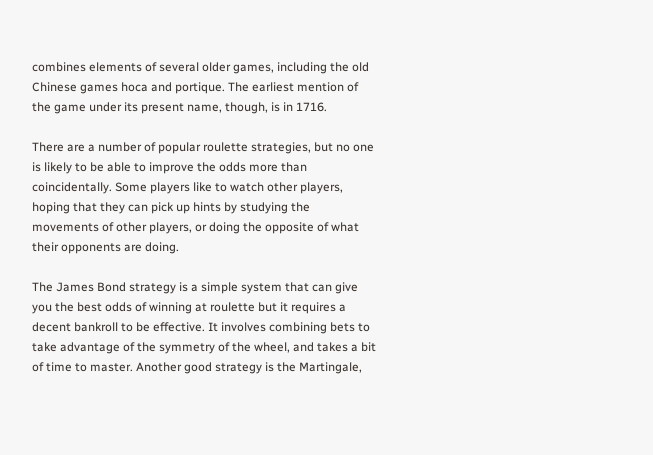combines elements of several older games, including the old Chinese games hoca and portique. The earliest mention of the game under its present name, though, is in 1716.

There are a number of popular roulette strategies, but no one is likely to be able to improve the odds more than coincidentally. Some players like to watch other players, hoping that they can pick up hints by studying the movements of other players, or doing the opposite of what their opponents are doing.

The James Bond strategy is a simple system that can give you the best odds of winning at roulette but it requires a decent bankroll to be effective. It involves combining bets to take advantage of the symmetry of the wheel, and takes a bit of time to master. Another good strategy is the Martingale,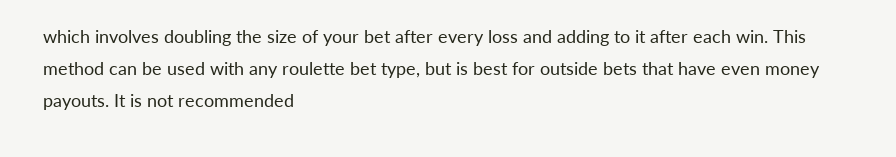which involves doubling the size of your bet after every loss and adding to it after each win. This method can be used with any roulette bet type, but is best for outside bets that have even money payouts. It is not recommended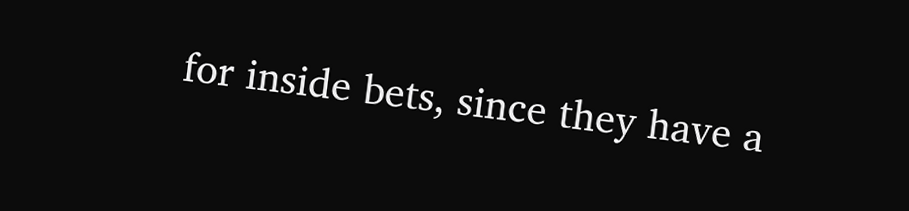for inside bets, since they have a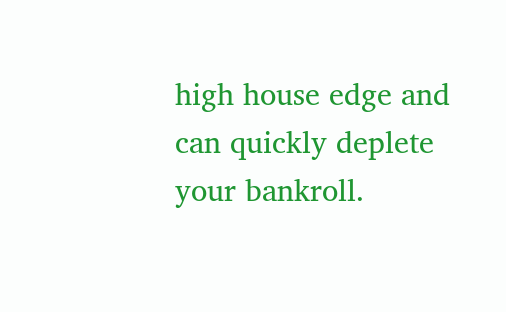high house edge and can quickly deplete your bankroll.